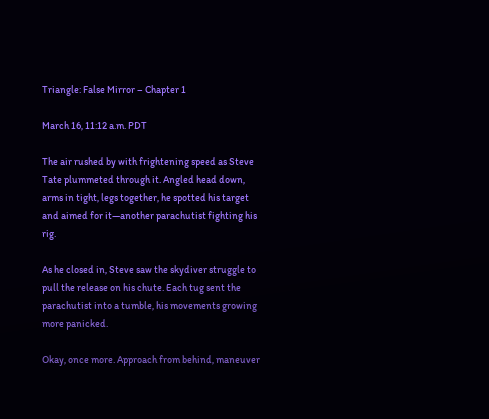Triangle: False Mirror – Chapter 1

March 16, 11:12 a.m. PDT

The air rushed by with frightening speed as Steve Tate plummeted through it. Angled head down, arms in tight, legs together, he spotted his target and aimed for it—another parachutist fighting his rig.

As he closed in, Steve saw the skydiver struggle to pull the release on his chute. Each tug sent the parachutist into a tumble, his movements growing more panicked.

Okay, once more. Approach from behind, maneuver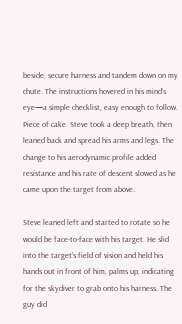beside, secure harness and tandem down on my chute. The instructions hovered in his mind’s eye—a simple checklist, easy enough to follow. Piece of cake. Steve took a deep breath, then leaned back and spread his arms and legs. The change to his aerodynamic profile added resistance and his rate of descent slowed as he came upon the target from above.

Steve leaned left and started to rotate so he would be face-to-face with his target. He slid into the target’s field of vision and held his hands out in front of him, palms up, indicating for the skydiver to grab onto his harness. The guy did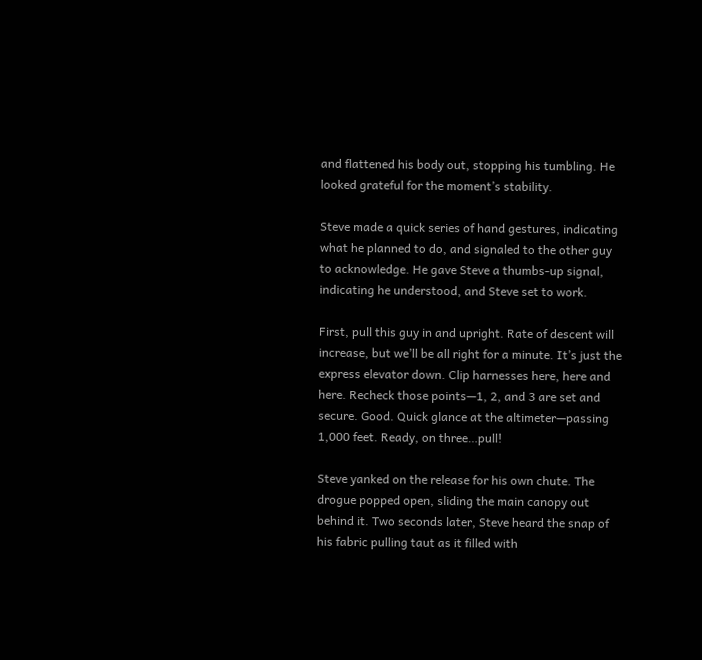and flattened his body out, stopping his tumbling. He looked grateful for the moment’s stability.

Steve made a quick series of hand gestures, indicating what he planned to do, and signaled to the other guy to acknowledge. He gave Steve a thumbs-up signal, indicating he understood, and Steve set to work.

First, pull this guy in and upright. Rate of descent will increase, but we’ll be all right for a minute. It’s just the express elevator down. Clip harnesses here, here and here. Recheck those points—1, 2, and 3 are set and secure. Good. Quick glance at the altimeter—passing 1,000 feet. Ready, on three…pull!

Steve yanked on the release for his own chute. The drogue popped open, sliding the main canopy out behind it. Two seconds later, Steve heard the snap of his fabric pulling taut as it filled with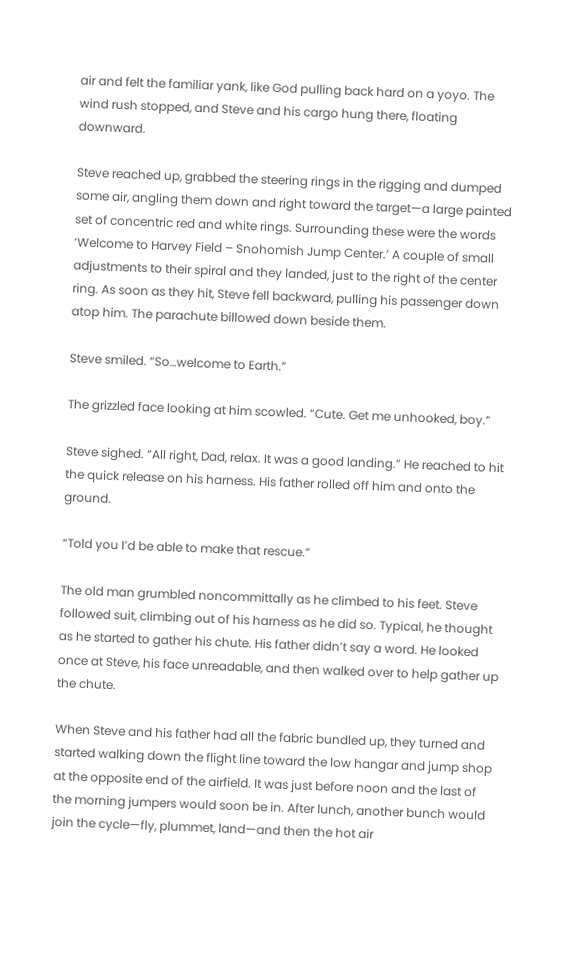air and felt the familiar yank, like God pulling back hard on a yoyo. The wind rush stopped, and Steve and his cargo hung there, floating downward.

Steve reached up, grabbed the steering rings in the rigging and dumped some air, angling them down and right toward the target—a large painted set of concentric red and white rings. Surrounding these were the words ‘Welcome to Harvey Field – Snohomish Jump Center.’ A couple of small adjustments to their spiral and they landed, just to the right of the center ring. As soon as they hit, Steve fell backward, pulling his passenger down atop him. The parachute billowed down beside them.

Steve smiled. “So…welcome to Earth.”

The grizzled face looking at him scowled. “Cute. Get me unhooked, boy.”

Steve sighed. “All right, Dad, relax. It was a good landing.” He reached to hit the quick release on his harness. His father rolled off him and onto the ground.

“Told you I’d be able to make that rescue.”

The old man grumbled noncommittally as he climbed to his feet. Steve followed suit, climbing out of his harness as he did so. Typical, he thought as he started to gather his chute. His father didn’t say a word. He looked once at Steve, his face unreadable, and then walked over to help gather up the chute.

When Steve and his father had all the fabric bundled up, they turned and started walking down the flight line toward the low hangar and jump shop at the opposite end of the airfield. It was just before noon and the last of the morning jumpers would soon be in. After lunch, another bunch would join the cycle—fly, plummet, land—and then the hot air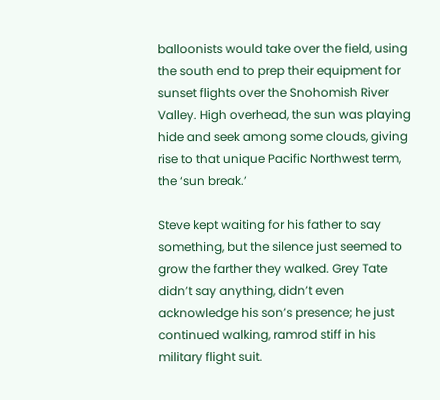balloonists would take over the field, using the south end to prep their equipment for sunset flights over the Snohomish River Valley. High overhead, the sun was playing hide and seek among some clouds, giving rise to that unique Pacific Northwest term, the ‘sun break.’

Steve kept waiting for his father to say something, but the silence just seemed to grow the farther they walked. Grey Tate didn’t say anything, didn’t even acknowledge his son’s presence; he just continued walking, ramrod stiff in his military flight suit.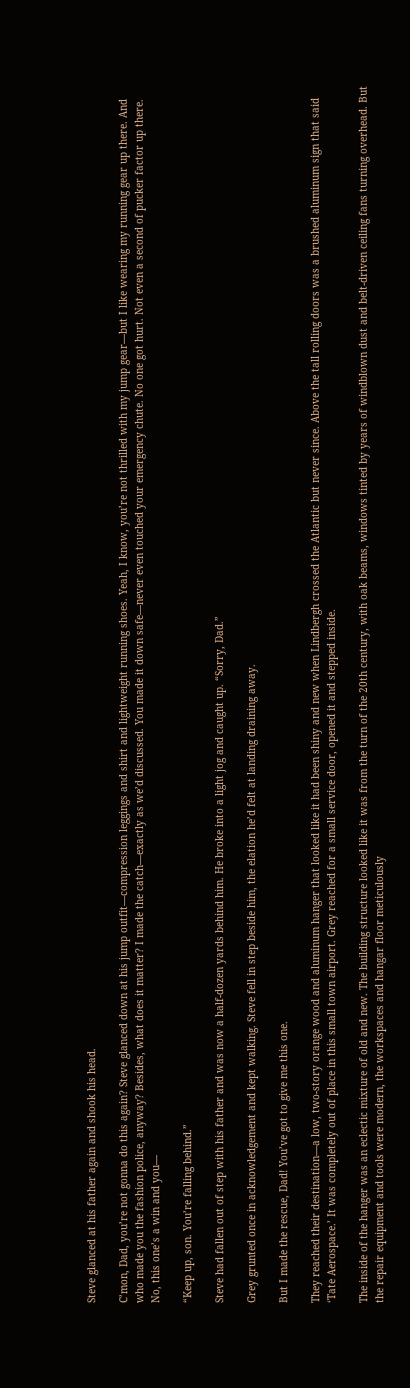Steve glanced at his father again and shook his head.

C’mon, Dad, you’re not gonna do this again? Steve glanced down at his jump outfit—compression leggings and shirt and lightweight running shoes. Yeah, I know, you’re not thrilled with my jump gear—but I like wearing my running gear up there. And who made you the fashion police, anyway? Besides, what does it matter? I made the catch—exactly as we’d discussed. You made it down safe—never even touched your emergency chute. No one got hurt. Not even a second of pucker factor up there. No, this one’s a win and you—

“Keep up, son. You’re falling behind.”

Steve had fallen out of step with his father and was now a half-dozen yards behind him. He broke into a light jog and caught up. “Sorry, Dad.”

Grey grunted once in acknowledgement and kept walking. Steve fell in step beside him, the elation he’d felt at landing draining away.

But I made the rescue, Dad! You’ve got to give me this one.

They reached their destination—a low, two-story orange wood and aluminum hanger that looked like it had been shiny and new when Lindbergh crossed the Atlantic but never since. Above the tall rolling doors was a brushed aluminum sign that said ‘Tate Aerospace.’ It was completely out of place in this small town airport. Grey reached for a small service door, opened it and stepped inside.

The inside of the hanger was an eclectic mixture of old and new. The building structure looked like it was from the turn of the 20th century, with oak beams, windows tinted by years of windblown dust and belt-driven ceiling fans turning overhead. But the repair equipment and tools were modern, the workspaces and hangar floor meticulously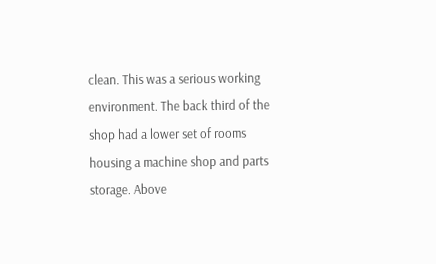clean. This was a serious working environment. The back third of the shop had a lower set of rooms housing a machine shop and parts storage. Above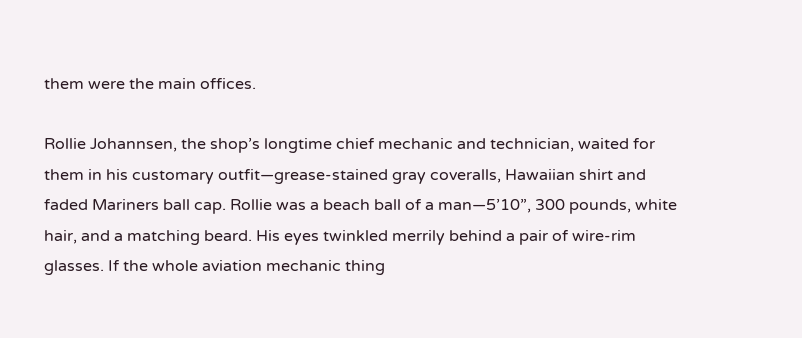them were the main offices.

Rollie Johannsen, the shop’s longtime chief mechanic and technician, waited for them in his customary outfit—grease-stained gray coveralls, Hawaiian shirt and faded Mariners ball cap. Rollie was a beach ball of a man—5’10”, 300 pounds, white hair, and a matching beard. His eyes twinkled merrily behind a pair of wire-rim glasses. If the whole aviation mechanic thing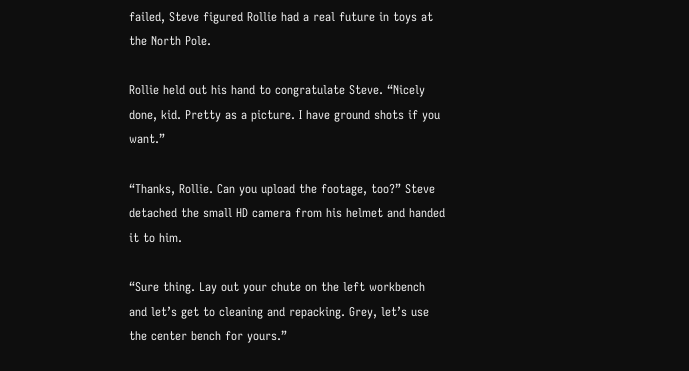failed, Steve figured Rollie had a real future in toys at the North Pole.

Rollie held out his hand to congratulate Steve. “Nicely done, kid. Pretty as a picture. I have ground shots if you want.”

“Thanks, Rollie. Can you upload the footage, too?” Steve detached the small HD camera from his helmet and handed it to him.

“Sure thing. Lay out your chute on the left workbench and let’s get to cleaning and repacking. Grey, let’s use the center bench for yours.”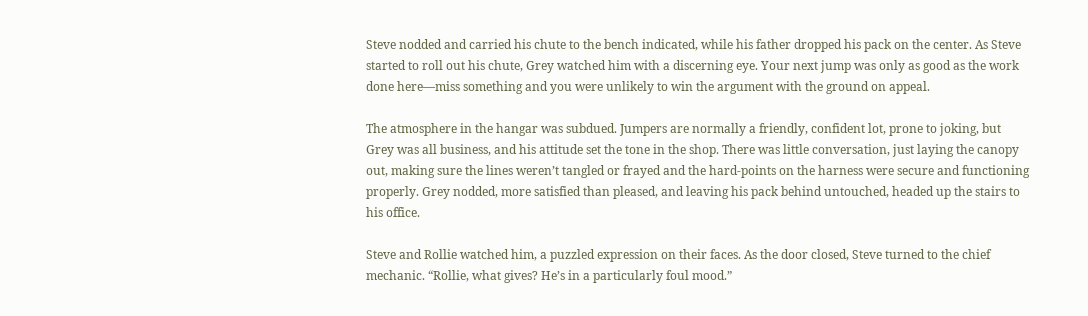Steve nodded and carried his chute to the bench indicated, while his father dropped his pack on the center. As Steve started to roll out his chute, Grey watched him with a discerning eye. Your next jump was only as good as the work done here—miss something and you were unlikely to win the argument with the ground on appeal.

The atmosphere in the hangar was subdued. Jumpers are normally a friendly, confident lot, prone to joking, but Grey was all business, and his attitude set the tone in the shop. There was little conversation, just laying the canopy out, making sure the lines weren’t tangled or frayed and the hard-points on the harness were secure and functioning properly. Grey nodded, more satisfied than pleased, and leaving his pack behind untouched, headed up the stairs to his office.

Steve and Rollie watched him, a puzzled expression on their faces. As the door closed, Steve turned to the chief mechanic. “Rollie, what gives? He’s in a particularly foul mood.”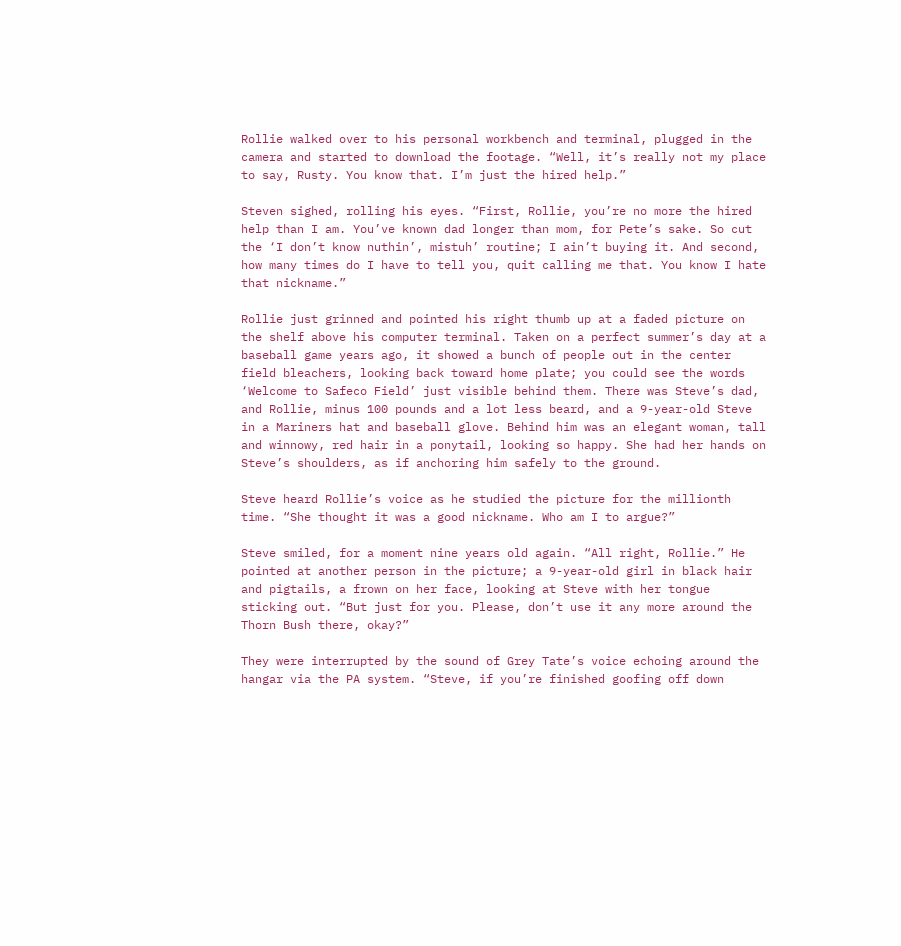Rollie walked over to his personal workbench and terminal, plugged in the camera and started to download the footage. “Well, it’s really not my place to say, Rusty. You know that. I’m just the hired help.”

Steven sighed, rolling his eyes. “First, Rollie, you’re no more the hired help than I am. You’ve known dad longer than mom, for Pete’s sake. So cut the ‘I don’t know nuthin’, mistuh’ routine; I ain’t buying it. And second, how many times do I have to tell you, quit calling me that. You know I hate that nickname.”

Rollie just grinned and pointed his right thumb up at a faded picture on the shelf above his computer terminal. Taken on a perfect summer’s day at a baseball game years ago, it showed a bunch of people out in the center field bleachers, looking back toward home plate; you could see the words ‘Welcome to Safeco Field’ just visible behind them. There was Steve’s dad, and Rollie, minus 100 pounds and a lot less beard, and a 9-year-old Steve in a Mariners hat and baseball glove. Behind him was an elegant woman, tall and winnowy, red hair in a ponytail, looking so happy. She had her hands on Steve’s shoulders, as if anchoring him safely to the ground.

Steve heard Rollie’s voice as he studied the picture for the millionth time. “She thought it was a good nickname. Who am I to argue?”

Steve smiled, for a moment nine years old again. “All right, Rollie.” He pointed at another person in the picture; a 9-year-old girl in black hair and pigtails, a frown on her face, looking at Steve with her tongue sticking out. “But just for you. Please, don’t use it any more around the Thorn Bush there, okay?”

They were interrupted by the sound of Grey Tate’s voice echoing around the hangar via the PA system. “Steve, if you’re finished goofing off down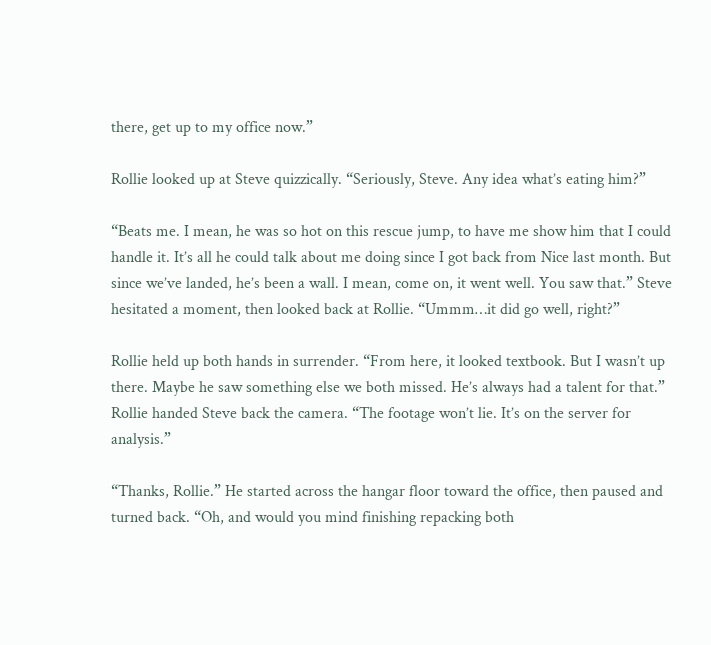there, get up to my office now.”

Rollie looked up at Steve quizzically. “Seriously, Steve. Any idea what’s eating him?”

“Beats me. I mean, he was so hot on this rescue jump, to have me show him that I could handle it. It’s all he could talk about me doing since I got back from Nice last month. But since we’ve landed, he’s been a wall. I mean, come on, it went well. You saw that.” Steve hesitated a moment, then looked back at Rollie. “Ummm…it did go well, right?”

Rollie held up both hands in surrender. “From here, it looked textbook. But I wasn’t up there. Maybe he saw something else we both missed. He’s always had a talent for that.” Rollie handed Steve back the camera. “The footage won’t lie. It’s on the server for analysis.”

“Thanks, Rollie.” He started across the hangar floor toward the office, then paused and turned back. “Oh, and would you mind finishing repacking both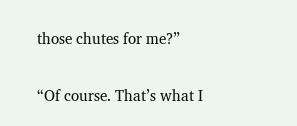those chutes for me?”

“Of course. That’s what I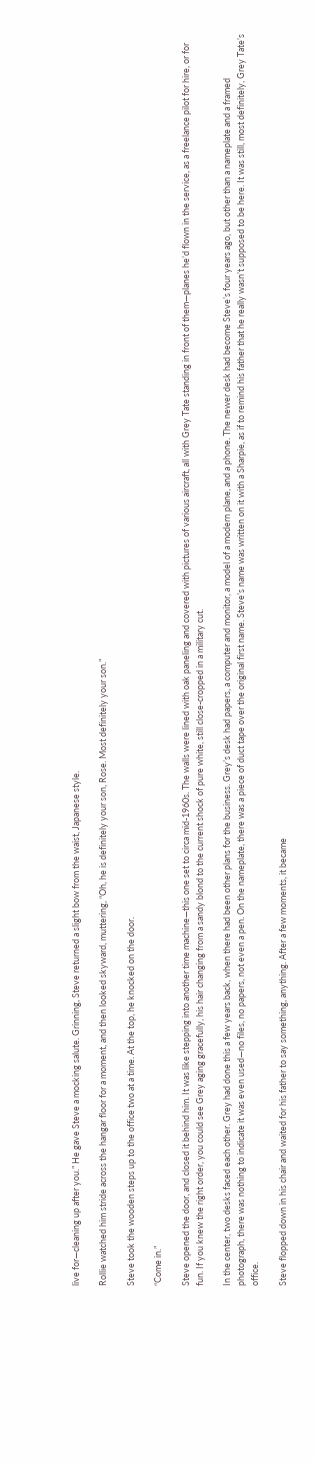live for—cleaning up after you.” He gave Steve a mocking salute. Grinning, Steve returned a slight bow from the waist, Japanese style.

Rollie watched him stride across the hangar floor for a moment, and then looked skyward, muttering, “Oh, he is definitely your son, Rose. Most definitely your son.”

Steve took the wooden steps up to the office two at a time. At the top, he knocked on the door.

“Come in.”

Steve opened the door, and closed it behind him. It was like stepping into another time machine—this one set to circa mid-1960s. The walls were lined with oak paneling and covered with pictures of various aircraft, all with Grey Tate standing in front of them—planes he’d flown in the service, as a freelance pilot for hire, or for fun. If you knew the right order, you could see Grey aging gracefully, his hair changing from a sandy blond to the current shock of pure white, still close-cropped in a military cut.

In the center, two desks faced each other. Grey had done this a few years back, when there had been other plans for the business. Grey’s desk had papers, a computer and monitor, a model of a modern plane, and a phone. The newer desk had become Steve’s four years ago, but other than a nameplate and a framed photograph, there was nothing to indicate it was even used—no files, no papers, not even a pen. On the nameplate, there was a piece of duct tape over the original first name. Steve’s name was written on it with a Sharpie, as if to remind his father that he really wasn’t supposed to be here. It was still, most definitely, Grey Tate’s office.

Steve flopped down in his chair and waited for his father to say something, anything. After a few moments, it became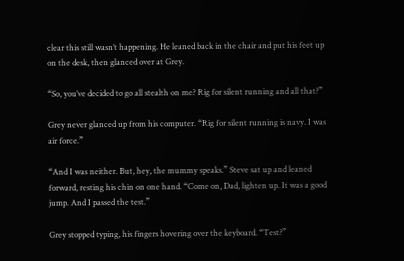clear this still wasn’t happening. He leaned back in the chair and put his feet up on the desk, then glanced over at Grey.

“So, you’ve decided to go all stealth on me? Rig for silent running and all that?”

Grey never glanced up from his computer. “Rig for silent running is navy. I was air force.”

“And I was neither. But, hey, the mummy speaks.” Steve sat up and leaned forward, resting his chin on one hand. “Come on, Dad, lighten up. It was a good jump. And I passed the test.”

Grey stopped typing, his fingers hovering over the keyboard. “Test?”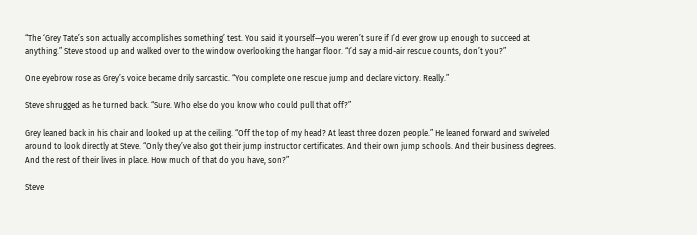“The ‘Grey Tate’s son actually accomplishes something’ test. You said it yourself—you weren’t sure if I’d ever grow up enough to succeed at anything.” Steve stood up and walked over to the window overlooking the hangar floor. “I’d say a mid-air rescue counts, don’t you?”

One eyebrow rose as Grey’s voice became drily sarcastic. “You complete one rescue jump and declare victory. Really.”

Steve shrugged as he turned back. “Sure. Who else do you know who could pull that off?”

Grey leaned back in his chair and looked up at the ceiling. “Off the top of my head? At least three dozen people.” He leaned forward and swiveled around to look directly at Steve. “Only they’ve also got their jump instructor certificates. And their own jump schools. And their business degrees. And the rest of their lives in place. How much of that do you have, son?”

Steve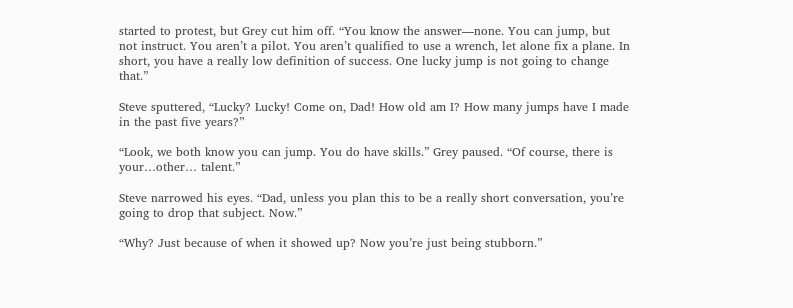started to protest, but Grey cut him off. “You know the answer—none. You can jump, but not instruct. You aren’t a pilot. You aren’t qualified to use a wrench, let alone fix a plane. In short, you have a really low definition of success. One lucky jump is not going to change that.”

Steve sputtered, “Lucky? Lucky! Come on, Dad! How old am I? How many jumps have I made in the past five years?”

“Look, we both know you can jump. You do have skills.” Grey paused. “Of course, there is your…other… talent.”

Steve narrowed his eyes. “Dad, unless you plan this to be a really short conversation, you’re going to drop that subject. Now.”

“Why? Just because of when it showed up? Now you’re just being stubborn.”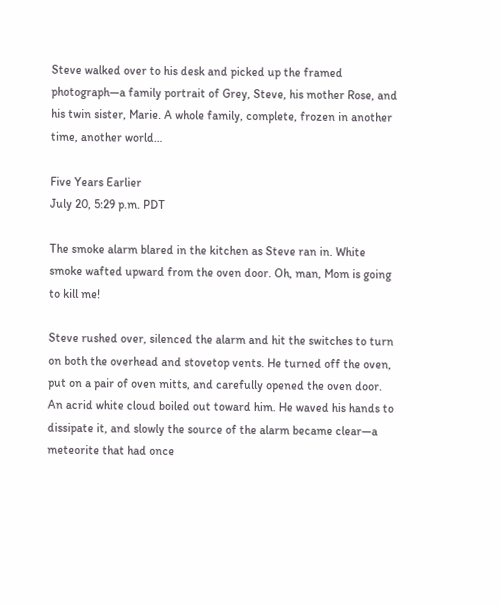Steve walked over to his desk and picked up the framed photograph—a family portrait of Grey, Steve, his mother Rose, and his twin sister, Marie. A whole family, complete, frozen in another time, another world…

Five Years Earlier
July 20, 5:29 p.m. PDT

The smoke alarm blared in the kitchen as Steve ran in. White smoke wafted upward from the oven door. Oh, man, Mom is going to kill me!

Steve rushed over, silenced the alarm and hit the switches to turn on both the overhead and stovetop vents. He turned off the oven, put on a pair of oven mitts, and carefully opened the oven door. An acrid white cloud boiled out toward him. He waved his hands to dissipate it, and slowly the source of the alarm became clear—a meteorite that had once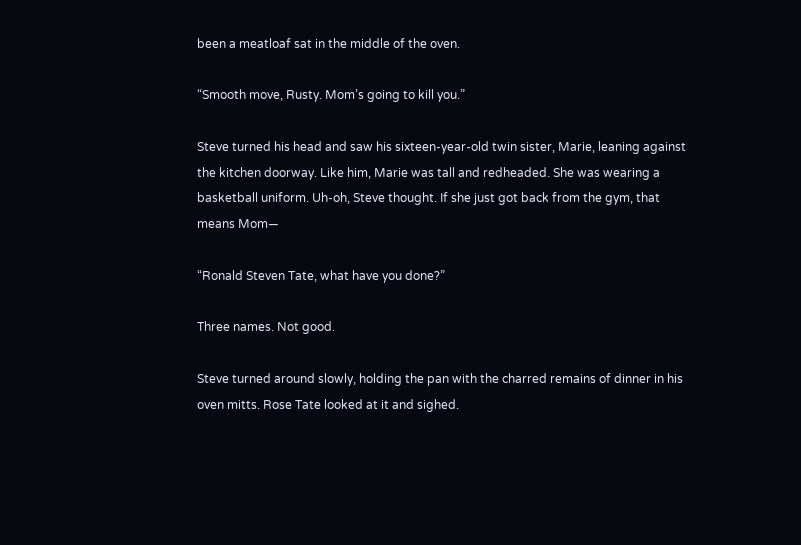been a meatloaf sat in the middle of the oven.

“Smooth move, Rusty. Mom’s going to kill you.”

Steve turned his head and saw his sixteen-year-old twin sister, Marie, leaning against the kitchen doorway. Like him, Marie was tall and redheaded. She was wearing a basketball uniform. Uh-oh, Steve thought. If she just got back from the gym, that means Mom—

“Ronald Steven Tate, what have you done?”

Three names. Not good.

Steve turned around slowly, holding the pan with the charred remains of dinner in his oven mitts. Rose Tate looked at it and sighed.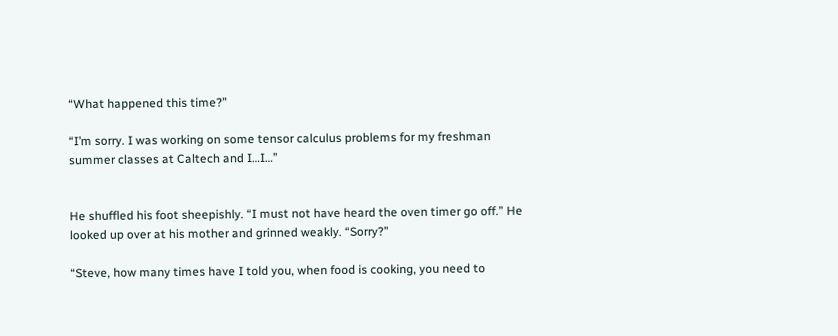“What happened this time?”

“I’m sorry. I was working on some tensor calculus problems for my freshman summer classes at Caltech and I…I…”


He shuffled his foot sheepishly. “I must not have heard the oven timer go off.” He looked up over at his mother and grinned weakly. “Sorry?”

“Steve, how many times have I told you, when food is cooking, you need to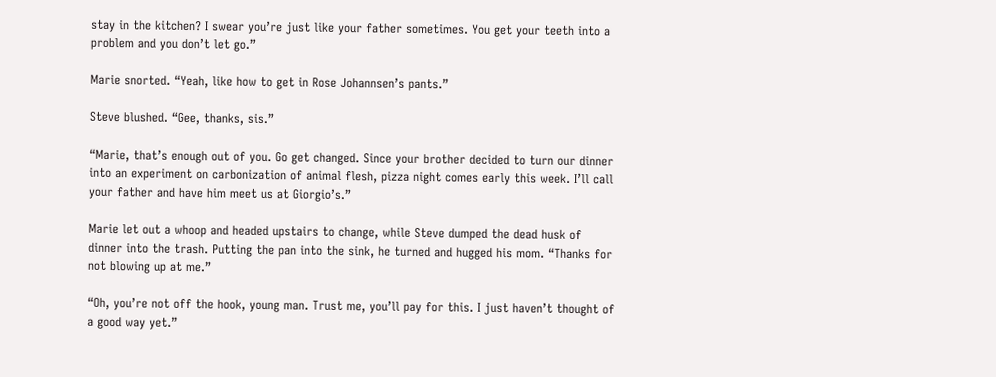stay in the kitchen? I swear you’re just like your father sometimes. You get your teeth into a problem and you don’t let go.”

Marie snorted. “Yeah, like how to get in Rose Johannsen’s pants.”

Steve blushed. “Gee, thanks, sis.”

“Marie, that’s enough out of you. Go get changed. Since your brother decided to turn our dinner into an experiment on carbonization of animal flesh, pizza night comes early this week. I’ll call your father and have him meet us at Giorgio’s.”

Marie let out a whoop and headed upstairs to change, while Steve dumped the dead husk of dinner into the trash. Putting the pan into the sink, he turned and hugged his mom. “Thanks for not blowing up at me.”

“Oh, you’re not off the hook, young man. Trust me, you’ll pay for this. I just haven’t thought of a good way yet.”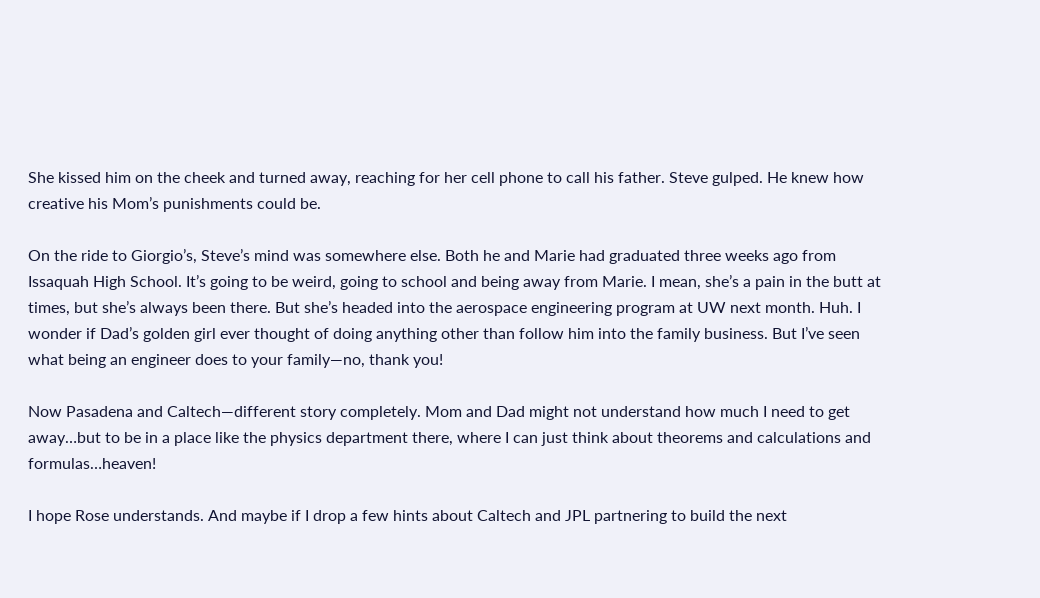She kissed him on the cheek and turned away, reaching for her cell phone to call his father. Steve gulped. He knew how creative his Mom’s punishments could be.

On the ride to Giorgio’s, Steve’s mind was somewhere else. Both he and Marie had graduated three weeks ago from Issaquah High School. It’s going to be weird, going to school and being away from Marie. I mean, she’s a pain in the butt at times, but she’s always been there. But she’s headed into the aerospace engineering program at UW next month. Huh. I wonder if Dad’s golden girl ever thought of doing anything other than follow him into the family business. But I’ve seen what being an engineer does to your family—no, thank you!

Now Pasadena and Caltech—different story completely. Mom and Dad might not understand how much I need to get away…but to be in a place like the physics department there, where I can just think about theorems and calculations and formulas…heaven!

I hope Rose understands. And maybe if I drop a few hints about Caltech and JPL partnering to build the next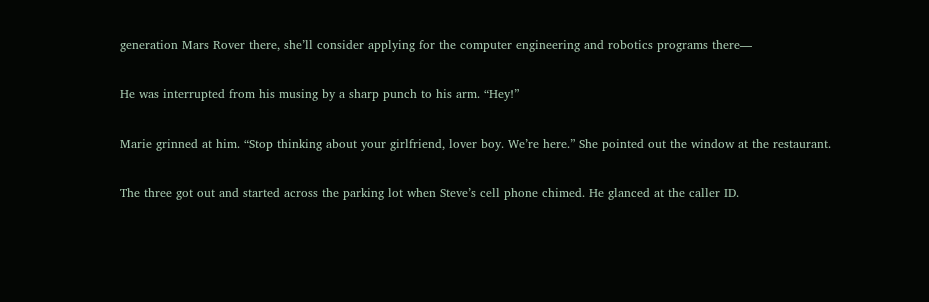generation Mars Rover there, she’ll consider applying for the computer engineering and robotics programs there—

He was interrupted from his musing by a sharp punch to his arm. “Hey!”

Marie grinned at him. “Stop thinking about your girlfriend, lover boy. We’re here.” She pointed out the window at the restaurant.

The three got out and started across the parking lot when Steve’s cell phone chimed. He glanced at the caller ID.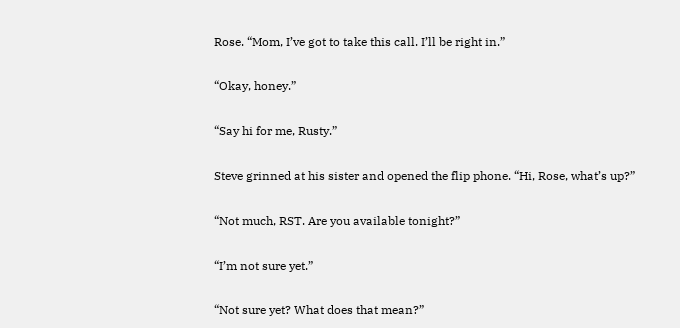Rose. “Mom, I’ve got to take this call. I’ll be right in.”

“Okay, honey.”

“Say hi for me, Rusty.”

Steve grinned at his sister and opened the flip phone. “Hi, Rose, what’s up?”

“Not much, RST. Are you available tonight?”

“I’m not sure yet.”

“Not sure yet? What does that mean?”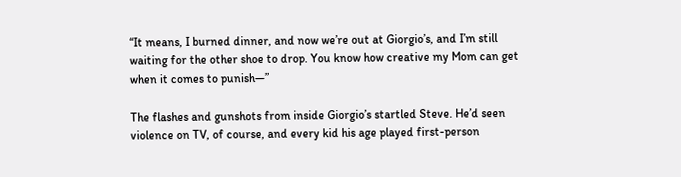“It means, I burned dinner, and now we’re out at Giorgio’s, and I’m still waiting for the other shoe to drop. You know how creative my Mom can get when it comes to punish—”

The flashes and gunshots from inside Giorgio’s startled Steve. He’d seen violence on TV, of course, and every kid his age played first-person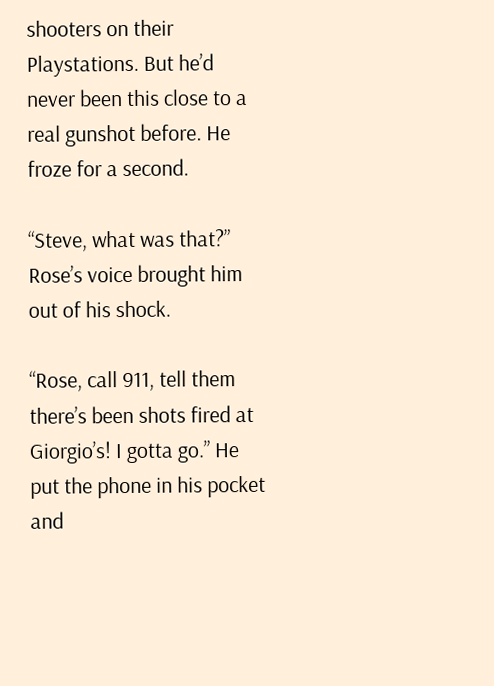shooters on their Playstations. But he’d never been this close to a real gunshot before. He froze for a second.

“Steve, what was that?” Rose’s voice brought him out of his shock.

“Rose, call 911, tell them there’s been shots fired at Giorgio’s! I gotta go.” He put the phone in his pocket and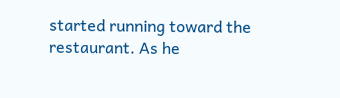started running toward the restaurant. As he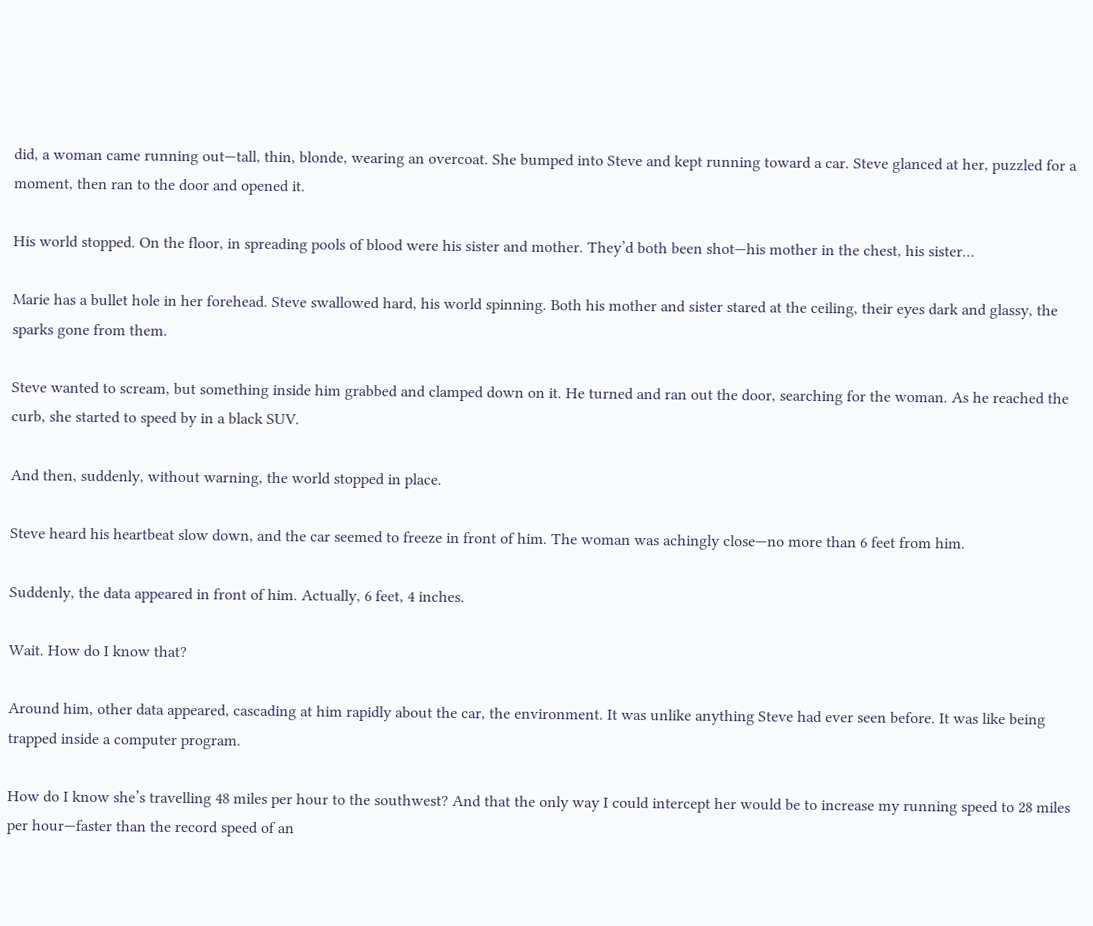did, a woman came running out—tall, thin, blonde, wearing an overcoat. She bumped into Steve and kept running toward a car. Steve glanced at her, puzzled for a moment, then ran to the door and opened it.

His world stopped. On the floor, in spreading pools of blood were his sister and mother. They’d both been shot—his mother in the chest, his sister…

Marie has a bullet hole in her forehead. Steve swallowed hard, his world spinning. Both his mother and sister stared at the ceiling, their eyes dark and glassy, the sparks gone from them.

Steve wanted to scream, but something inside him grabbed and clamped down on it. He turned and ran out the door, searching for the woman. As he reached the curb, she started to speed by in a black SUV.

And then, suddenly, without warning, the world stopped in place.

Steve heard his heartbeat slow down, and the car seemed to freeze in front of him. The woman was achingly close—no more than 6 feet from him.

Suddenly, the data appeared in front of him. Actually, 6 feet, 4 inches.

Wait. How do I know that?

Around him, other data appeared, cascading at him rapidly about the car, the environment. It was unlike anything Steve had ever seen before. It was like being trapped inside a computer program.

How do I know she’s travelling 48 miles per hour to the southwest? And that the only way I could intercept her would be to increase my running speed to 28 miles per hour—faster than the record speed of an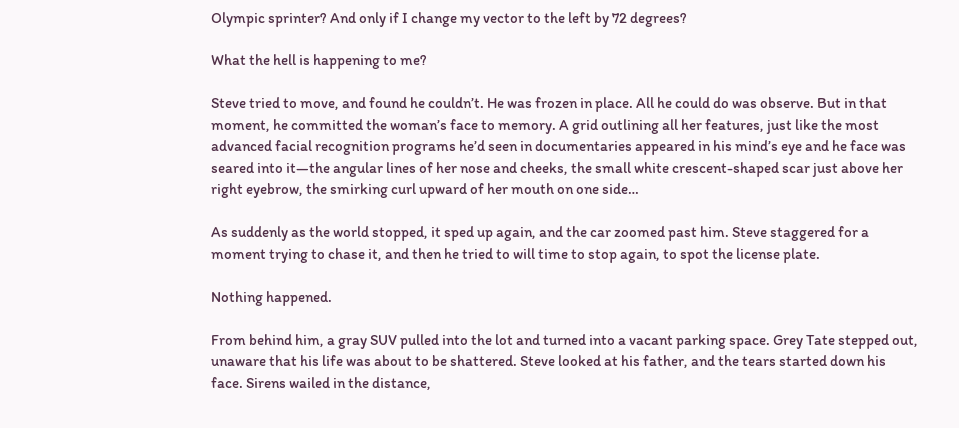Olympic sprinter? And only if I change my vector to the left by 72 degrees?

What the hell is happening to me?

Steve tried to move, and found he couldn’t. He was frozen in place. All he could do was observe. But in that moment, he committed the woman’s face to memory. A grid outlining all her features, just like the most advanced facial recognition programs he’d seen in documentaries appeared in his mind’s eye and he face was seared into it—the angular lines of her nose and cheeks, the small white crescent-shaped scar just above her right eyebrow, the smirking curl upward of her mouth on one side…

As suddenly as the world stopped, it sped up again, and the car zoomed past him. Steve staggered for a moment trying to chase it, and then he tried to will time to stop again, to spot the license plate.

Nothing happened.

From behind him, a gray SUV pulled into the lot and turned into a vacant parking space. Grey Tate stepped out, unaware that his life was about to be shattered. Steve looked at his father, and the tears started down his face. Sirens wailed in the distance,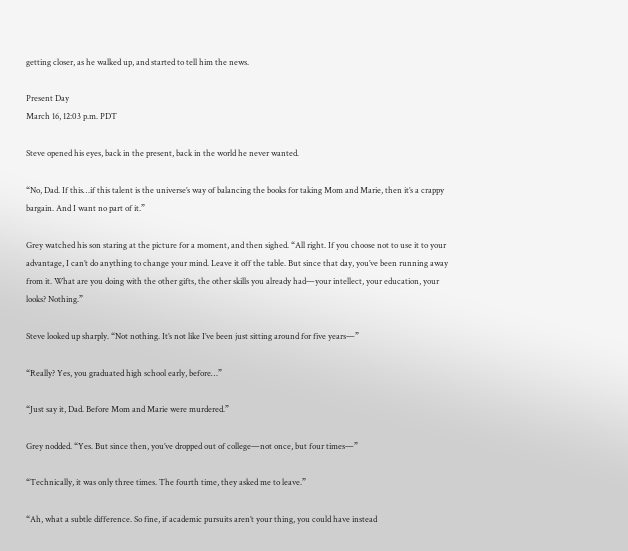getting closer, as he walked up, and started to tell him the news.

Present Day
March 16, 12:03 p.m. PDT

Steve opened his eyes, back in the present, back in the world he never wanted.

“No, Dad. If this…if this talent is the universe’s way of balancing the books for taking Mom and Marie, then it’s a crappy bargain. And I want no part of it.”

Grey watched his son staring at the picture for a moment, and then sighed. “All right. If you choose not to use it to your advantage, I can’t do anything to change your mind. Leave it off the table. But since that day, you’ve been running away from it. What are you doing with the other gifts, the other skills you already had—your intellect, your education, your looks? Nothing.”

Steve looked up sharply. “Not nothing. It’s not like I’ve been just sitting around for five years—”

“Really? Yes, you graduated high school early, before…”

“Just say it, Dad. Before Mom and Marie were murdered.”

Grey nodded. “Yes. But since then, you’ve dropped out of college—not once, but four times—”

“Technically, it was only three times. The fourth time, they asked me to leave.”

“Ah, what a subtle difference. So fine, if academic pursuits aren’t your thing, you could have instead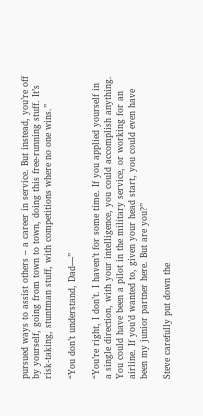pursued ways to assist others – a career in service. But instead, you’re off by yourself, going from town to town, doing this free-running stuff. It’s risk-taking, stuntman stuff, with competitions where no one wins.”

“You don’t understand, Dad—”

“You’re right, I don’t. I haven’t for some time. If you applied yourself in a single direction, with your intelligence, you could accomplish anything. You could have been a pilot in the military service, or working for an airline. If you’d wanted to, given your head start, you could even have been my junior partner here. But are you?”

Steve carefully put down the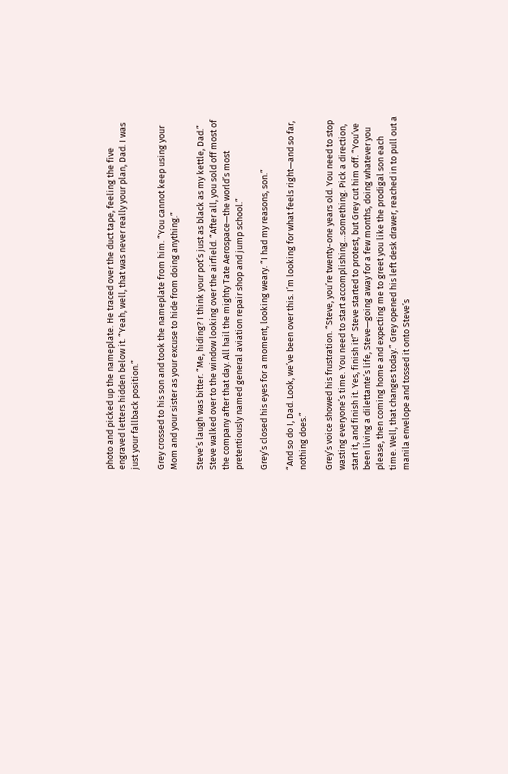photo and picked up the nameplate. He traced over the duct tape, feeling the five engraved letters hidden below it. “Yeah, well, that was never really your plan, Dad. I was just your fallback position.”

Grey crossed to his son and took the nameplate from him. “You cannot keep using your Mom and your sister as your excuse to hide from doing anything.”

Steve’s laugh was bitter. “Me, hiding? I think your pot’s just as black as my kettle, Dad.” Steve walked over to the window looking over the airfield. “After all, you sold off most of the company after that day. All hail the mighty Tate Aerospace—the world’s most pretentiously named general aviation repair shop and jump school.”

Grey’s closed his eyes for a moment, looking weary. “I had my reasons, son.”

“And so do I, Dad. Look, we’ve been over this. I’m looking for what feels right—and so far, nothing does.”

Grey’s voice showed his frustration. “Steve, you’re twenty-one years old. You need to stop wasting everyone’s time. You need to start accomplishing…something. Pick a direction, start it, and finish it. Yes, finish it!” Steve started to protest, but Grey cut him off. “You’ve been living a dilettante’s life, Steve—going away for a few months, doing whatever you please, then coming home and expecting me to greet you like the prodigal son each time. Well, that changes today.” Grey opened his left desk drawer, reached in to pull out a manila envelope and tossed it onto Steve’s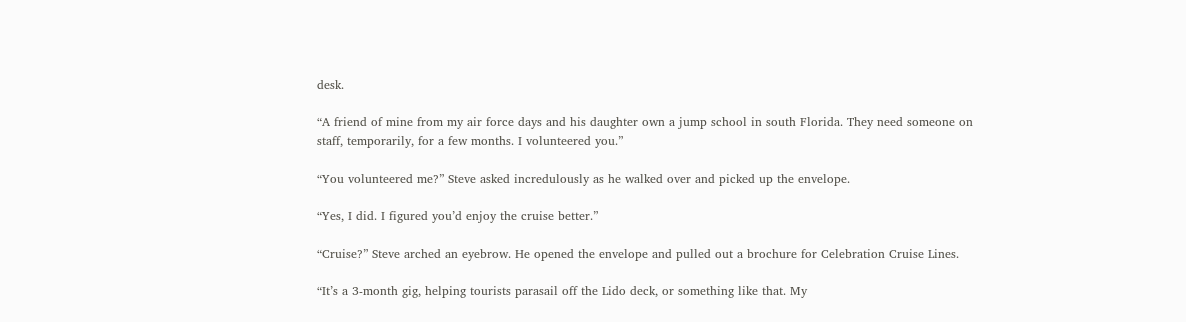desk.

“A friend of mine from my air force days and his daughter own a jump school in south Florida. They need someone on staff, temporarily, for a few months. I volunteered you.”

“You volunteered me?” Steve asked incredulously as he walked over and picked up the envelope.

“Yes, I did. I figured you’d enjoy the cruise better.”

“Cruise?” Steve arched an eyebrow. He opened the envelope and pulled out a brochure for Celebration Cruise Lines.

“It’s a 3-month gig, helping tourists parasail off the Lido deck, or something like that. My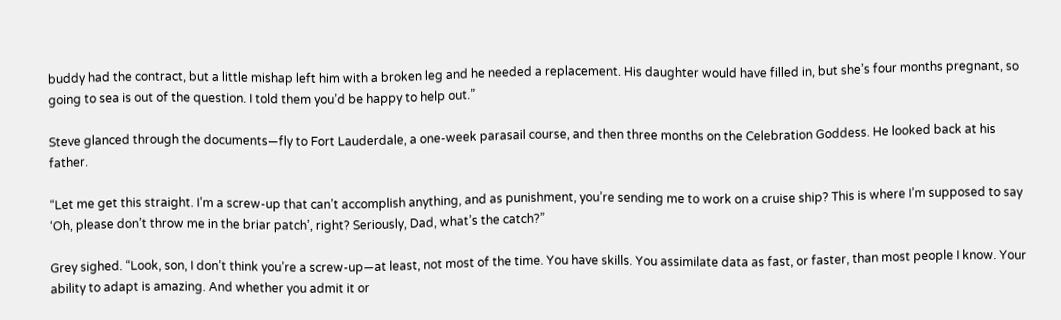buddy had the contract, but a little mishap left him with a broken leg and he needed a replacement. His daughter would have filled in, but she’s four months pregnant, so going to sea is out of the question. I told them you’d be happy to help out.”

Steve glanced through the documents—fly to Fort Lauderdale, a one-week parasail course, and then three months on the Celebration Goddess. He looked back at his father.

“Let me get this straight. I’m a screw-up that can’t accomplish anything, and as punishment, you’re sending me to work on a cruise ship? This is where I’m supposed to say ‘Oh, please don’t throw me in the briar patch’, right? Seriously, Dad, what’s the catch?”

Grey sighed. “Look, son, I don’t think you’re a screw-up—at least, not most of the time. You have skills. You assimilate data as fast, or faster, than most people I know. Your ability to adapt is amazing. And whether you admit it or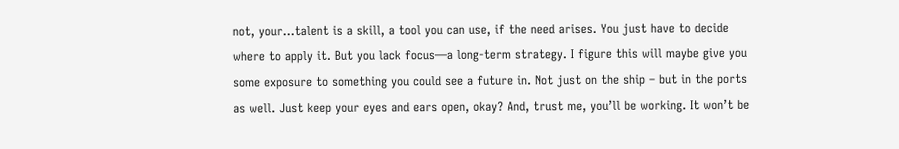not, your…talent is a skill, a tool you can use, if the need arises. You just have to decide where to apply it. But you lack focus—a long-term strategy. I figure this will maybe give you some exposure to something you could see a future in. Not just on the ship – but in the ports as well. Just keep your eyes and ears open, okay? And, trust me, you’ll be working. It won’t be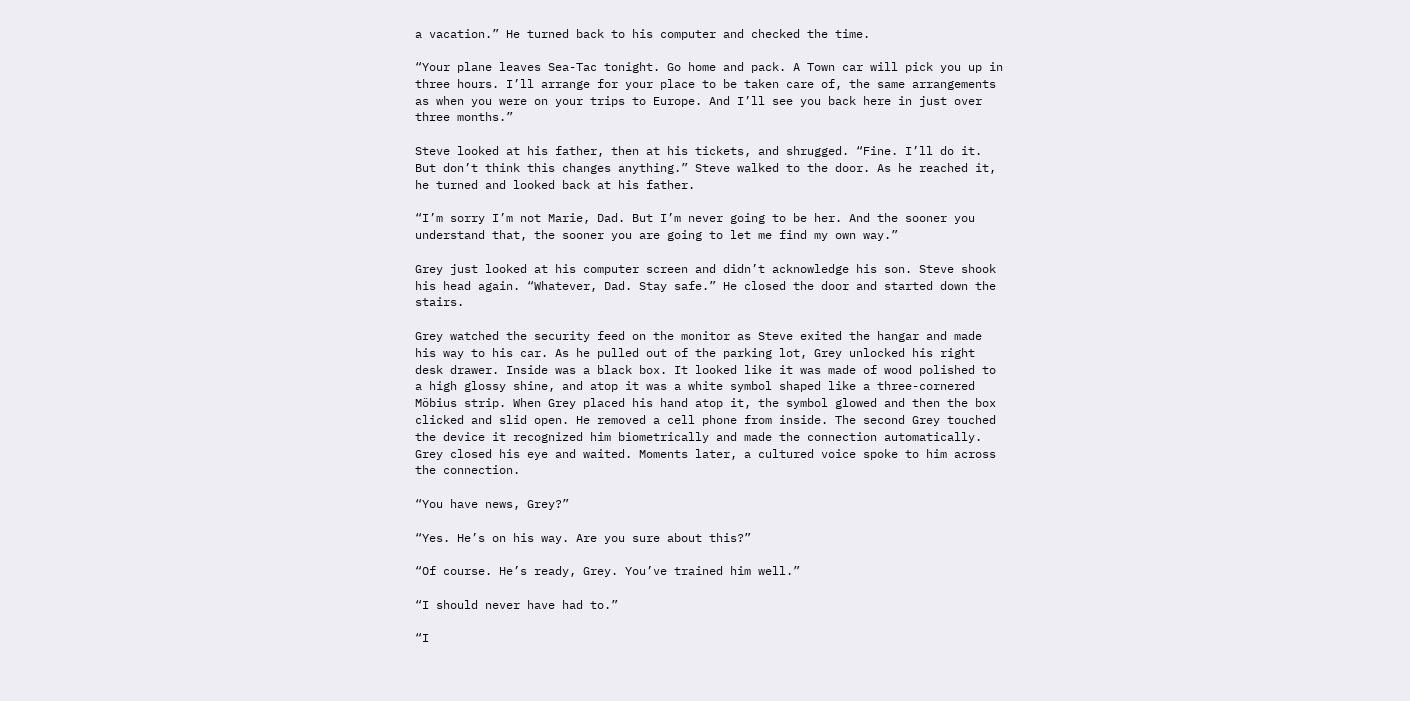a vacation.” He turned back to his computer and checked the time.

“Your plane leaves Sea-Tac tonight. Go home and pack. A Town car will pick you up in three hours. I’ll arrange for your place to be taken care of, the same arrangements as when you were on your trips to Europe. And I’ll see you back here in just over three months.”

Steve looked at his father, then at his tickets, and shrugged. “Fine. I’ll do it. But don’t think this changes anything.” Steve walked to the door. As he reached it, he turned and looked back at his father.

“I’m sorry I’m not Marie, Dad. But I’m never going to be her. And the sooner you understand that, the sooner you are going to let me find my own way.”

Grey just looked at his computer screen and didn’t acknowledge his son. Steve shook his head again. “Whatever, Dad. Stay safe.” He closed the door and started down the stairs.

Grey watched the security feed on the monitor as Steve exited the hangar and made his way to his car. As he pulled out of the parking lot, Grey unlocked his right desk drawer. Inside was a black box. It looked like it was made of wood polished to a high glossy shine, and atop it was a white symbol shaped like a three-cornered Möbius strip. When Grey placed his hand atop it, the symbol glowed and then the box clicked and slid open. He removed a cell phone from inside. The second Grey touched the device it recognized him biometrically and made the connection automatically. Grey closed his eye and waited. Moments later, a cultured voice spoke to him across the connection.

“You have news, Grey?”

“Yes. He’s on his way. Are you sure about this?”

“Of course. He’s ready, Grey. You’ve trained him well.”

“I should never have had to.”

“I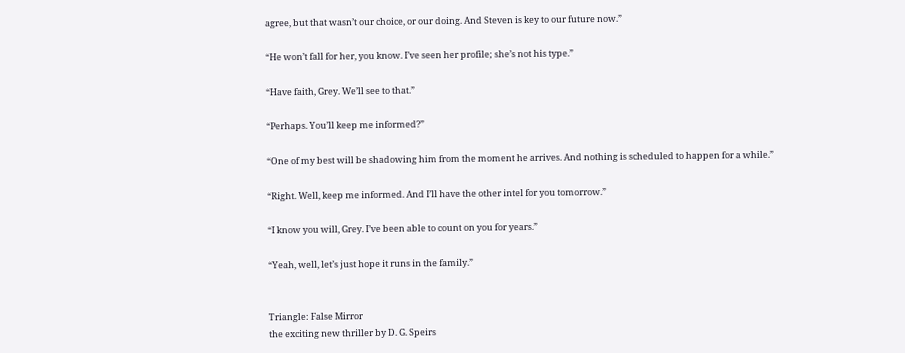agree, but that wasn’t our choice, or our doing. And Steven is key to our future now.”

“He won’t fall for her, you know. I’ve seen her profile; she’s not his type.”

“Have faith, Grey. We’ll see to that.”

“Perhaps. You’ll keep me informed?”

“One of my best will be shadowing him from the moment he arrives. And nothing is scheduled to happen for a while.”

“Right. Well, keep me informed. And I’ll have the other intel for you tomorrow.”

“I know you will, Grey. I’ve been able to count on you for years.”

“Yeah, well, let’s just hope it runs in the family.”


Triangle: False Mirror
the exciting new thriller by D. G. Speirs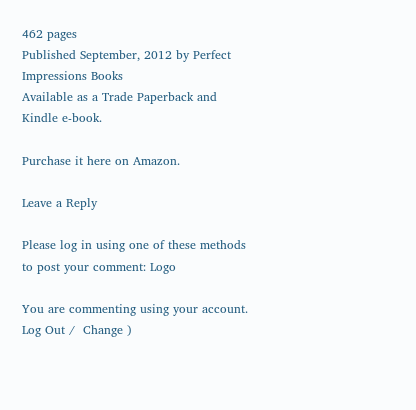462 pages
Published September, 2012 by Perfect Impressions Books
Available as a Trade Paperback and Kindle e-book.

Purchase it here on Amazon.

Leave a Reply

Please log in using one of these methods to post your comment: Logo

You are commenting using your account. Log Out /  Change )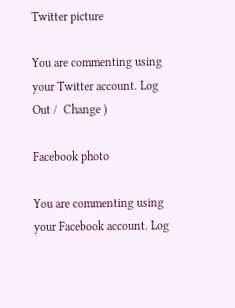Twitter picture

You are commenting using your Twitter account. Log Out /  Change )

Facebook photo

You are commenting using your Facebook account. Log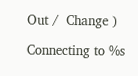Out /  Change )

Connecting to %s